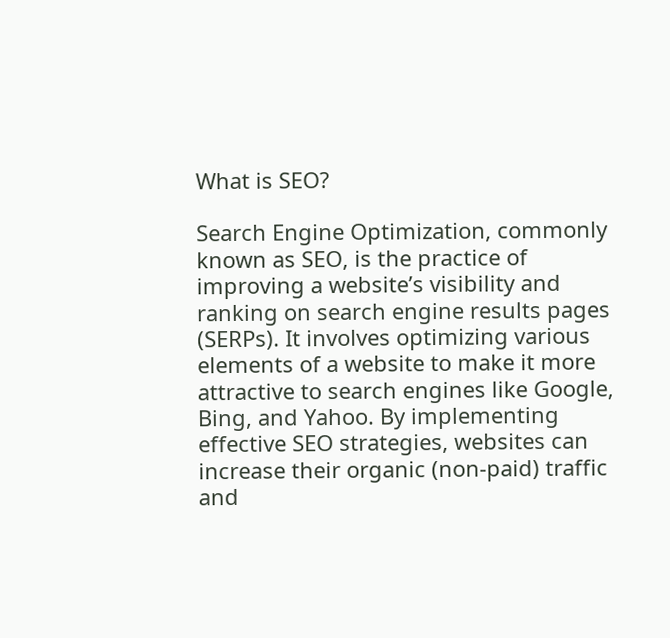What is SEO?

Search Engine Optimization, commonly known as SEO, is the practice of improving a website’s visibility and ranking on search engine results pages (SERPs). It involves optimizing various elements of a website to make it more attractive to search engines like Google, Bing, and Yahoo. By implementing effective SEO strategies, websites can increase their organic (non-paid) traffic and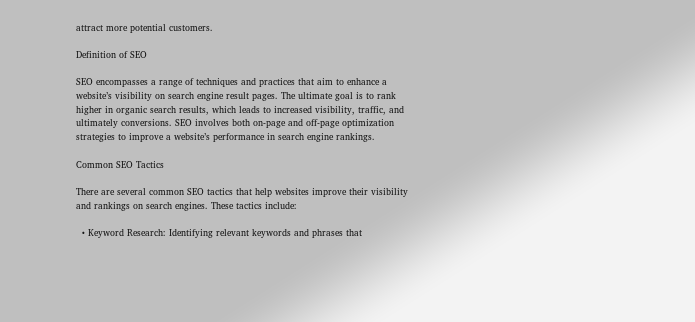attract more potential customers.

Definition of SEO

SEO encompasses a range of techniques and practices that aim to enhance a website’s visibility on search engine result pages. The ultimate goal is to rank higher in organic search results, which leads to increased visibility, traffic, and ultimately conversions. SEO involves both on-page and off-page optimization strategies to improve a website’s performance in search engine rankings.

Common SEO Tactics

There are several common SEO tactics that help websites improve their visibility and rankings on search engines. These tactics include:

  • Keyword Research: Identifying relevant keywords and phrases that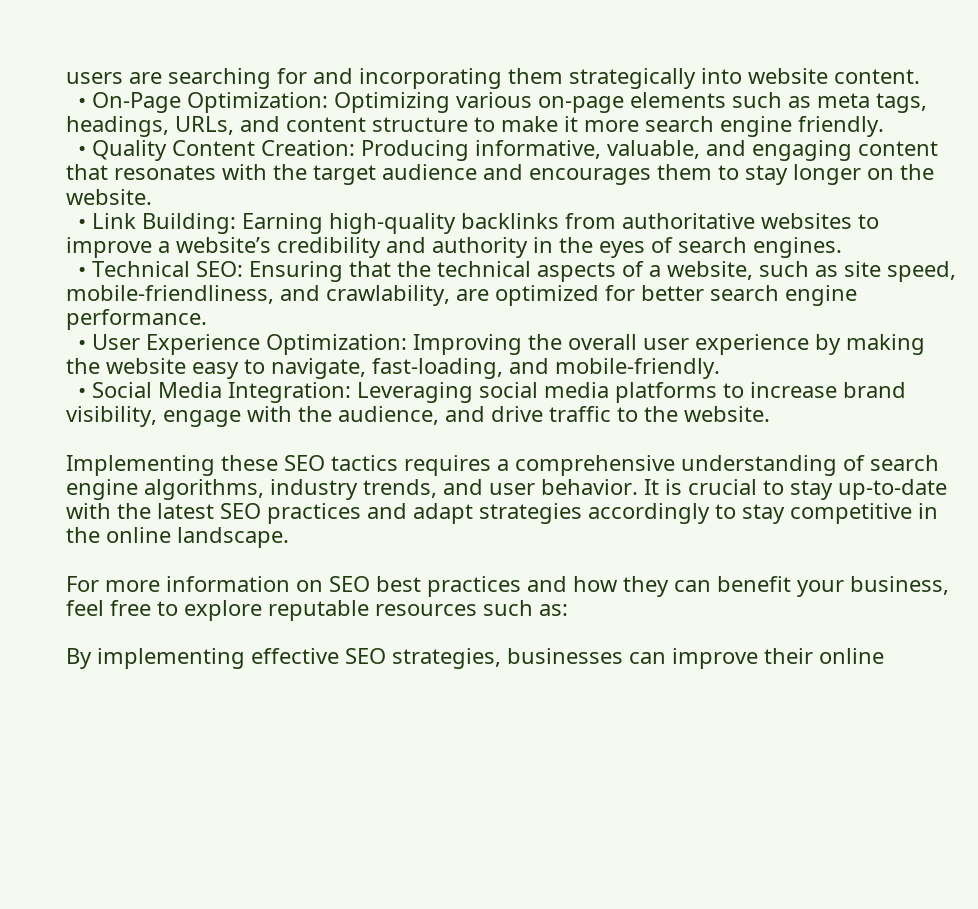users are searching for and incorporating them strategically into website content.
  • On-Page Optimization: Optimizing various on-page elements such as meta tags, headings, URLs, and content structure to make it more search engine friendly.
  • Quality Content Creation: Producing informative, valuable, and engaging content that resonates with the target audience and encourages them to stay longer on the website.
  • Link Building: Earning high-quality backlinks from authoritative websites to improve a website’s credibility and authority in the eyes of search engines.
  • Technical SEO: Ensuring that the technical aspects of a website, such as site speed, mobile-friendliness, and crawlability, are optimized for better search engine performance.
  • User Experience Optimization: Improving the overall user experience by making the website easy to navigate, fast-loading, and mobile-friendly.
  • Social Media Integration: Leveraging social media platforms to increase brand visibility, engage with the audience, and drive traffic to the website.

Implementing these SEO tactics requires a comprehensive understanding of search engine algorithms, industry trends, and user behavior. It is crucial to stay up-to-date with the latest SEO practices and adapt strategies accordingly to stay competitive in the online landscape.

For more information on SEO best practices and how they can benefit your business, feel free to explore reputable resources such as:

By implementing effective SEO strategies, businesses can improve their online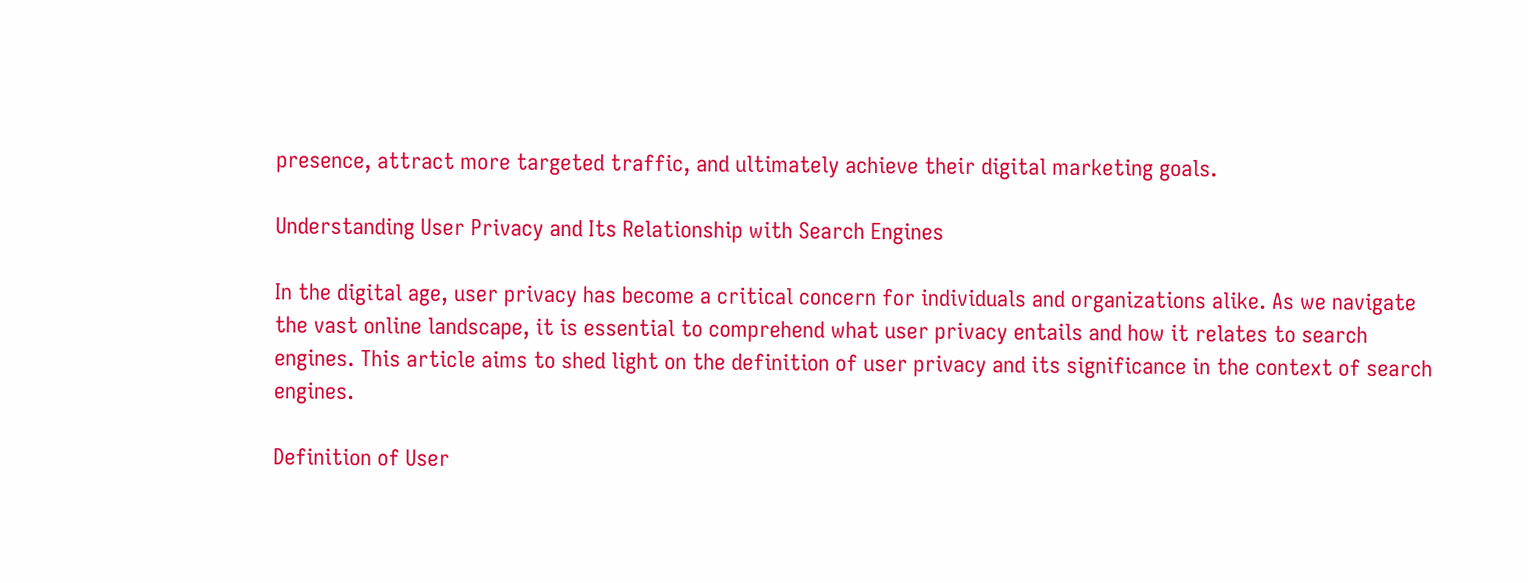presence, attract more targeted traffic, and ultimately achieve their digital marketing goals.

Understanding User Privacy and Its Relationship with Search Engines

In the digital age, user privacy has become a critical concern for individuals and organizations alike. As we navigate the vast online landscape, it is essential to comprehend what user privacy entails and how it relates to search engines. This article aims to shed light on the definition of user privacy and its significance in the context of search engines.

Definition of User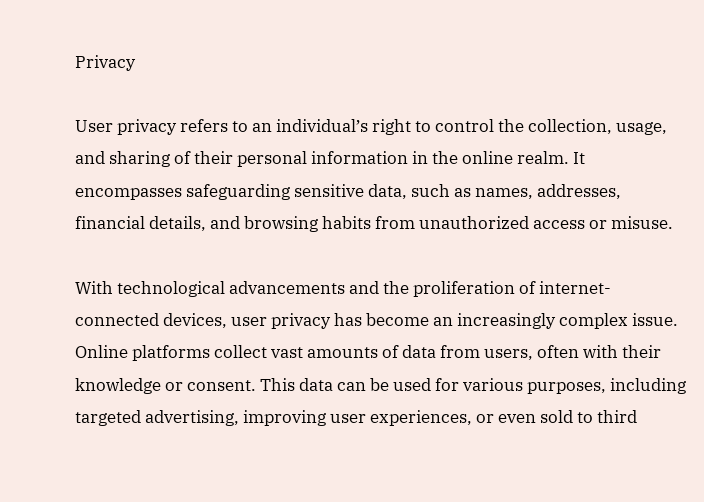Privacy

User privacy refers to an individual’s right to control the collection, usage, and sharing of their personal information in the online realm. It encompasses safeguarding sensitive data, such as names, addresses, financial details, and browsing habits from unauthorized access or misuse.

With technological advancements and the proliferation of internet-connected devices, user privacy has become an increasingly complex issue. Online platforms collect vast amounts of data from users, often with their knowledge or consent. This data can be used for various purposes, including targeted advertising, improving user experiences, or even sold to third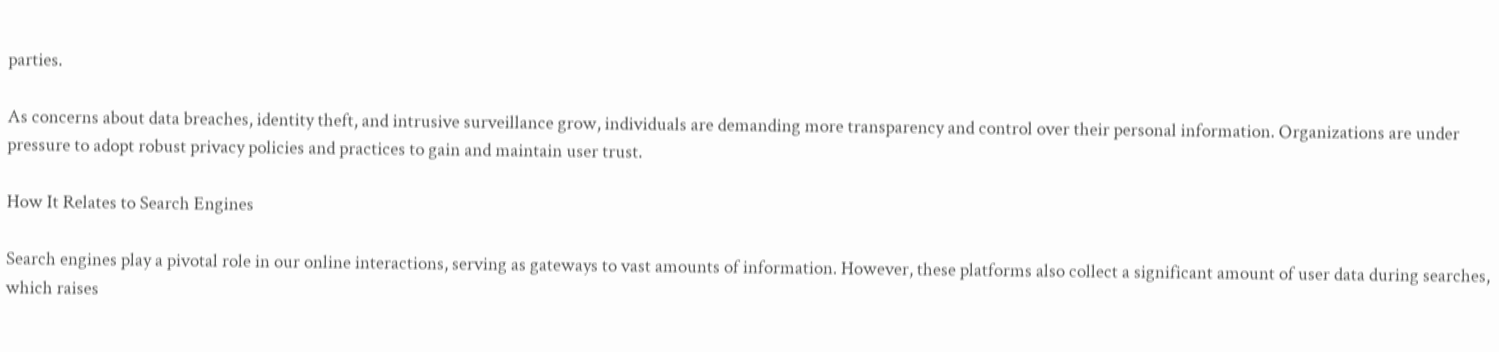parties.

As concerns about data breaches, identity theft, and intrusive surveillance grow, individuals are demanding more transparency and control over their personal information. Organizations are under pressure to adopt robust privacy policies and practices to gain and maintain user trust.

How It Relates to Search Engines

Search engines play a pivotal role in our online interactions, serving as gateways to vast amounts of information. However, these platforms also collect a significant amount of user data during searches, which raises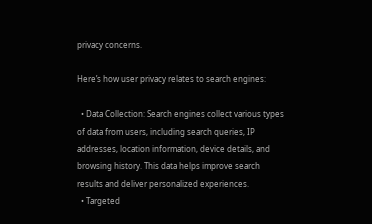privacy concerns.

Here’s how user privacy relates to search engines:

  • Data Collection: Search engines collect various types of data from users, including search queries, IP addresses, location information, device details, and browsing history. This data helps improve search results and deliver personalized experiences.
  • Targeted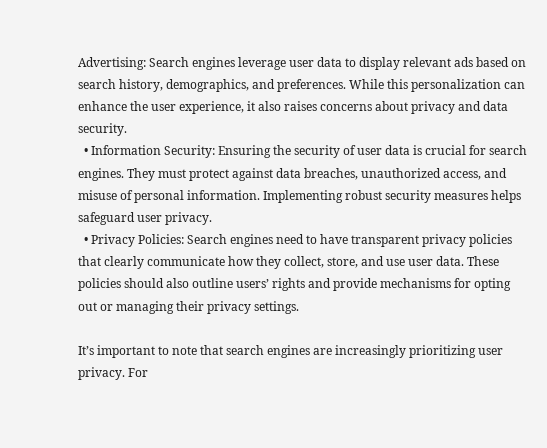Advertising: Search engines leverage user data to display relevant ads based on search history, demographics, and preferences. While this personalization can enhance the user experience, it also raises concerns about privacy and data security.
  • Information Security: Ensuring the security of user data is crucial for search engines. They must protect against data breaches, unauthorized access, and misuse of personal information. Implementing robust security measures helps safeguard user privacy.
  • Privacy Policies: Search engines need to have transparent privacy policies that clearly communicate how they collect, store, and use user data. These policies should also outline users’ rights and provide mechanisms for opting out or managing their privacy settings.

It’s important to note that search engines are increasingly prioritizing user privacy. For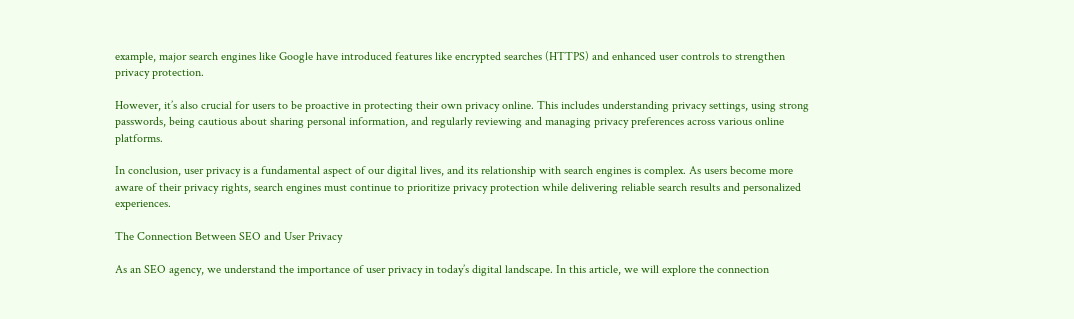example, major search engines like Google have introduced features like encrypted searches (HTTPS) and enhanced user controls to strengthen privacy protection.

However, it’s also crucial for users to be proactive in protecting their own privacy online. This includes understanding privacy settings, using strong passwords, being cautious about sharing personal information, and regularly reviewing and managing privacy preferences across various online platforms.

In conclusion, user privacy is a fundamental aspect of our digital lives, and its relationship with search engines is complex. As users become more aware of their privacy rights, search engines must continue to prioritize privacy protection while delivering reliable search results and personalized experiences.

The Connection Between SEO and User Privacy

As an SEO agency, we understand the importance of user privacy in today’s digital landscape. In this article, we will explore the connection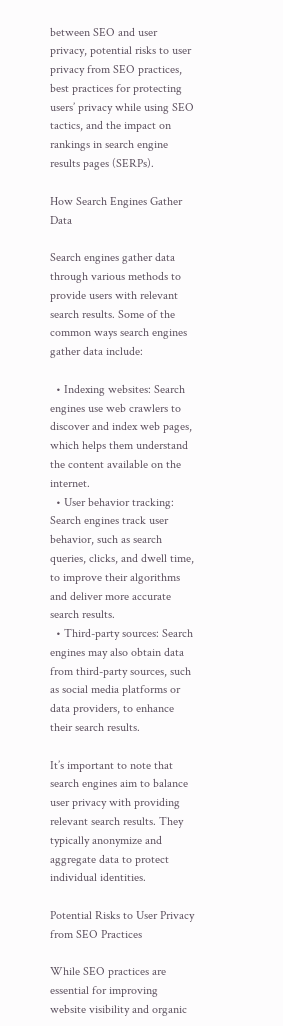between SEO and user privacy, potential risks to user privacy from SEO practices, best practices for protecting users’ privacy while using SEO tactics, and the impact on rankings in search engine results pages (SERPs).

How Search Engines Gather Data

Search engines gather data through various methods to provide users with relevant search results. Some of the common ways search engines gather data include:

  • Indexing websites: Search engines use web crawlers to discover and index web pages, which helps them understand the content available on the internet.
  • User behavior tracking: Search engines track user behavior, such as search queries, clicks, and dwell time, to improve their algorithms and deliver more accurate search results.
  • Third-party sources: Search engines may also obtain data from third-party sources, such as social media platforms or data providers, to enhance their search results.

It’s important to note that search engines aim to balance user privacy with providing relevant search results. They typically anonymize and aggregate data to protect individual identities.

Potential Risks to User Privacy from SEO Practices

While SEO practices are essential for improving website visibility and organic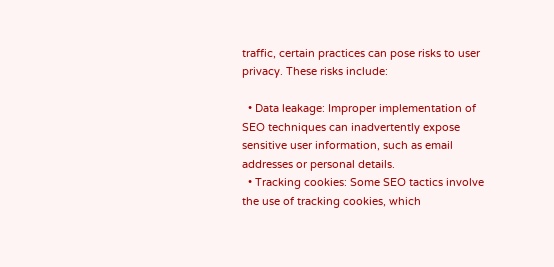traffic, certain practices can pose risks to user privacy. These risks include:

  • Data leakage: Improper implementation of SEO techniques can inadvertently expose sensitive user information, such as email addresses or personal details.
  • Tracking cookies: Some SEO tactics involve the use of tracking cookies, which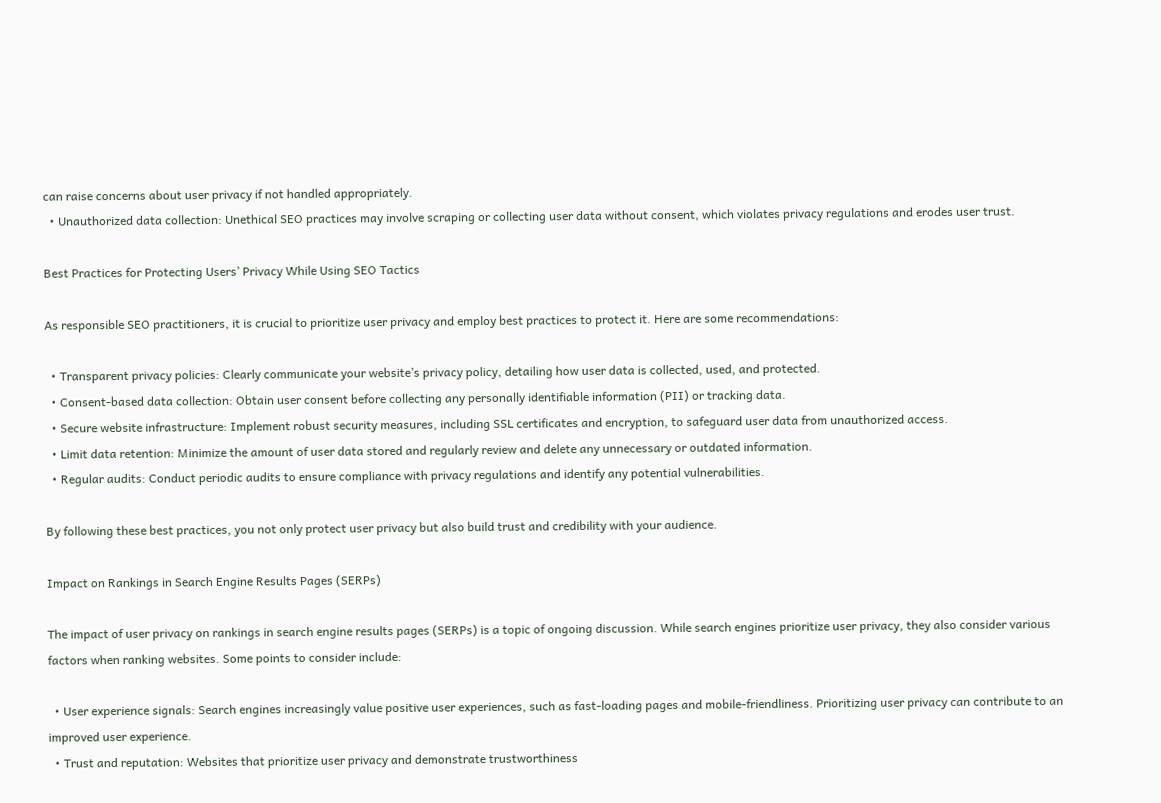can raise concerns about user privacy if not handled appropriately.
  • Unauthorized data collection: Unethical SEO practices may involve scraping or collecting user data without consent, which violates privacy regulations and erodes user trust.

Best Practices for Protecting Users’ Privacy While Using SEO Tactics

As responsible SEO practitioners, it is crucial to prioritize user privacy and employ best practices to protect it. Here are some recommendations:

  • Transparent privacy policies: Clearly communicate your website’s privacy policy, detailing how user data is collected, used, and protected.
  • Consent-based data collection: Obtain user consent before collecting any personally identifiable information (PII) or tracking data.
  • Secure website infrastructure: Implement robust security measures, including SSL certificates and encryption, to safeguard user data from unauthorized access.
  • Limit data retention: Minimize the amount of user data stored and regularly review and delete any unnecessary or outdated information.
  • Regular audits: Conduct periodic audits to ensure compliance with privacy regulations and identify any potential vulnerabilities.

By following these best practices, you not only protect user privacy but also build trust and credibility with your audience.

Impact on Rankings in Search Engine Results Pages (SERPs)

The impact of user privacy on rankings in search engine results pages (SERPs) is a topic of ongoing discussion. While search engines prioritize user privacy, they also consider various factors when ranking websites. Some points to consider include:

  • User experience signals: Search engines increasingly value positive user experiences, such as fast-loading pages and mobile-friendliness. Prioritizing user privacy can contribute to an improved user experience.
  • Trust and reputation: Websites that prioritize user privacy and demonstrate trustworthiness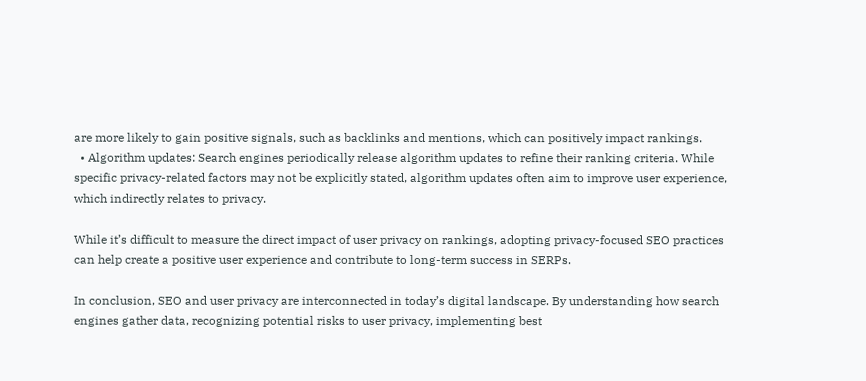are more likely to gain positive signals, such as backlinks and mentions, which can positively impact rankings.
  • Algorithm updates: Search engines periodically release algorithm updates to refine their ranking criteria. While specific privacy-related factors may not be explicitly stated, algorithm updates often aim to improve user experience, which indirectly relates to privacy.

While it’s difficult to measure the direct impact of user privacy on rankings, adopting privacy-focused SEO practices can help create a positive user experience and contribute to long-term success in SERPs.

In conclusion, SEO and user privacy are interconnected in today’s digital landscape. By understanding how search engines gather data, recognizing potential risks to user privacy, implementing best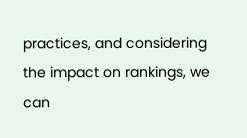practices, and considering the impact on rankings, we can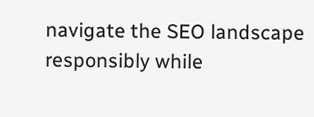navigate the SEO landscape responsibly while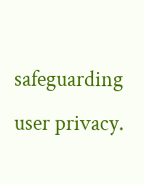safeguarding user privacy.